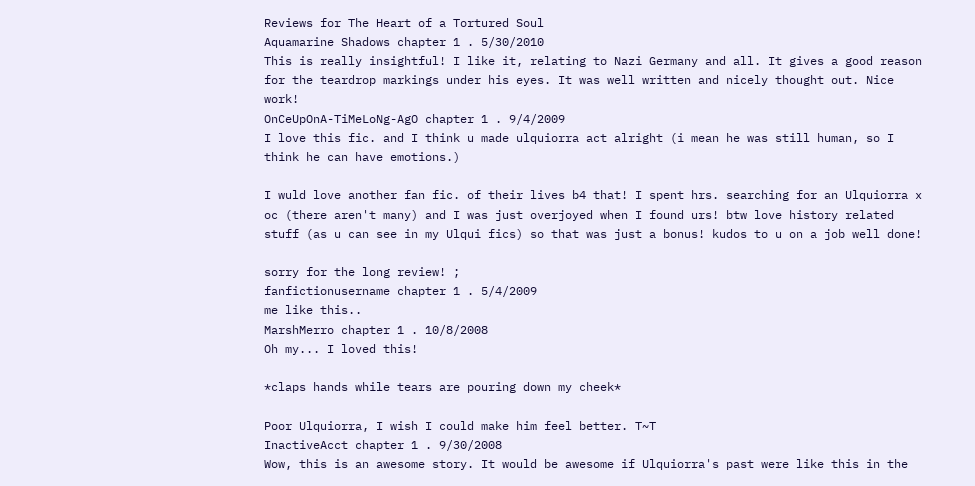Reviews for The Heart of a Tortured Soul
Aquamarine Shadows chapter 1 . 5/30/2010
This is really insightful! I like it, relating to Nazi Germany and all. It gives a good reason for the teardrop markings under his eyes. It was well written and nicely thought out. Nice work!
OnCeUpOnA-TiMeLoNg-AgO chapter 1 . 9/4/2009
I love this fic. and I think u made ulquiorra act alright (i mean he was still human, so I think he can have emotions.)

I wuld love another fan fic. of their lives b4 that! I spent hrs. searching for an Ulquiorra x oc (there aren't many) and I was just overjoyed when I found urs! btw love history related stuff (as u can see in my Ulqui fics) so that was just a bonus! kudos to u on a job well done!

sorry for the long review! ;
fanfictionusername chapter 1 . 5/4/2009
me like this..
MarshMerro chapter 1 . 10/8/2008
Oh my... I loved this!

*claps hands while tears are pouring down my cheek*

Poor Ulquiorra, I wish I could make him feel better. T~T
InactiveAcct chapter 1 . 9/30/2008
Wow, this is an awesome story. It would be awesome if Ulquiorra's past were like this in the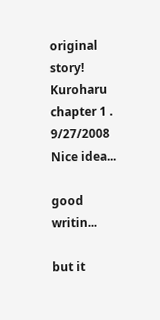original story!
Kuroharu chapter 1 . 9/27/2008
Nice idea...

good writin...

but it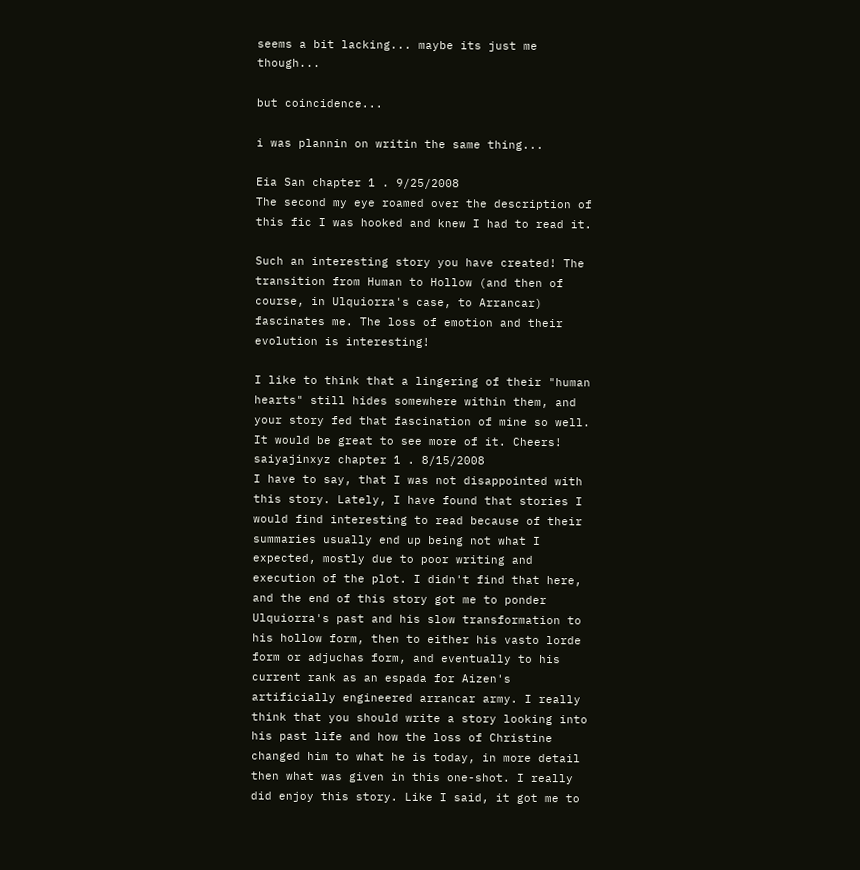seems a bit lacking... maybe its just me though...

but coincidence...

i was plannin on writin the same thing...

Eia San chapter 1 . 9/25/2008
The second my eye roamed over the description of this fic I was hooked and knew I had to read it.

Such an interesting story you have created! The transition from Human to Hollow (and then of course, in Ulquiorra's case, to Arrancar) fascinates me. The loss of emotion and their evolution is interesting!

I like to think that a lingering of their "human hearts" still hides somewhere within them, and your story fed that fascination of mine so well. It would be great to see more of it. Cheers!
saiyajinxyz chapter 1 . 8/15/2008
I have to say, that I was not disappointed with this story. Lately, I have found that stories I would find interesting to read because of their summaries usually end up being not what I expected, mostly due to poor writing and execution of the plot. I didn't find that here, and the end of this story got me to ponder Ulquiorra's past and his slow transformation to his hollow form, then to either his vasto lorde form or adjuchas form, and eventually to his current rank as an espada for Aizen's artificially engineered arrancar army. I really think that you should write a story looking into his past life and how the loss of Christine changed him to what he is today, in more detail then what was given in this one-shot. I really did enjoy this story. Like I said, it got me to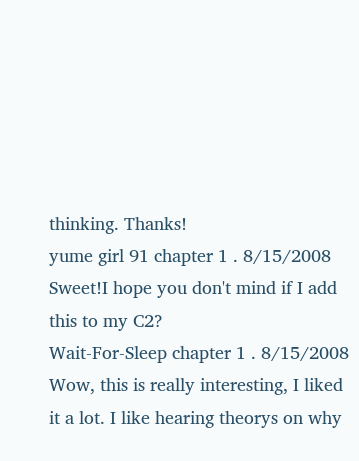thinking. Thanks!
yume girl 91 chapter 1 . 8/15/2008
Sweet!I hope you don't mind if I add this to my C2?
Wait-For-Sleep chapter 1 . 8/15/2008
Wow, this is really interesting, I liked it a lot. I like hearing theorys on why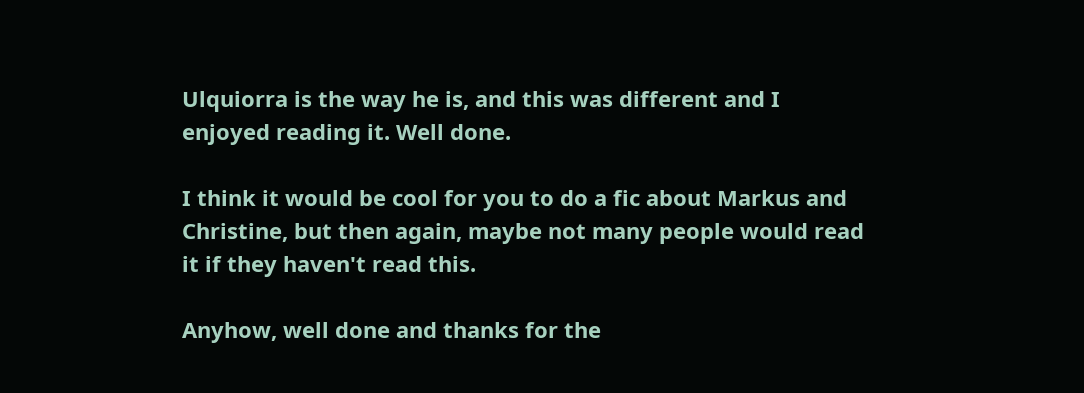Ulquiorra is the way he is, and this was different and I enjoyed reading it. Well done.

I think it would be cool for you to do a fic about Markus and Christine, but then again, maybe not many people would read it if they haven't read this.

Anyhow, well done and thanks for the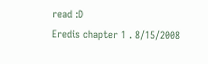read :D
Eredis chapter 1 . 8/15/2008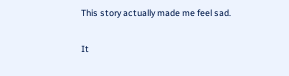This story actually made me feel sad.

It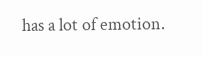has a lot of emotion.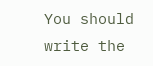You should write the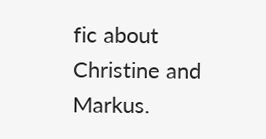fic about Christine and Markus.